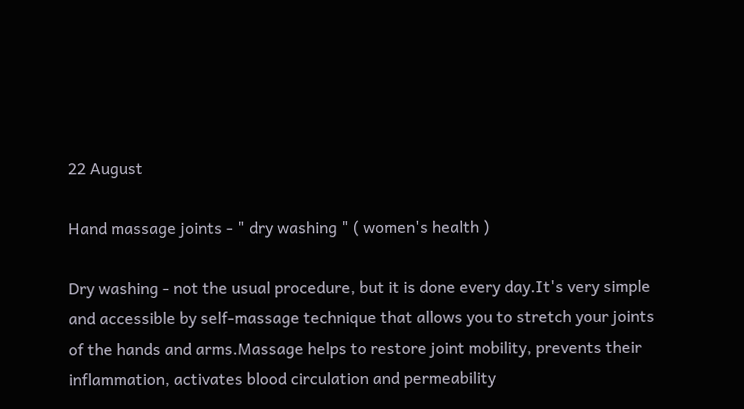22 August

Hand massage joints - " dry washing " ( women's health )

Dry washing - not the usual procedure, but it is done every day.It's very simple and accessible by self-massage technique that allows you to stretch your joints of the hands and arms.Massage helps to restore joint mobility, prevents their inflammation, activates blood circulation and permeability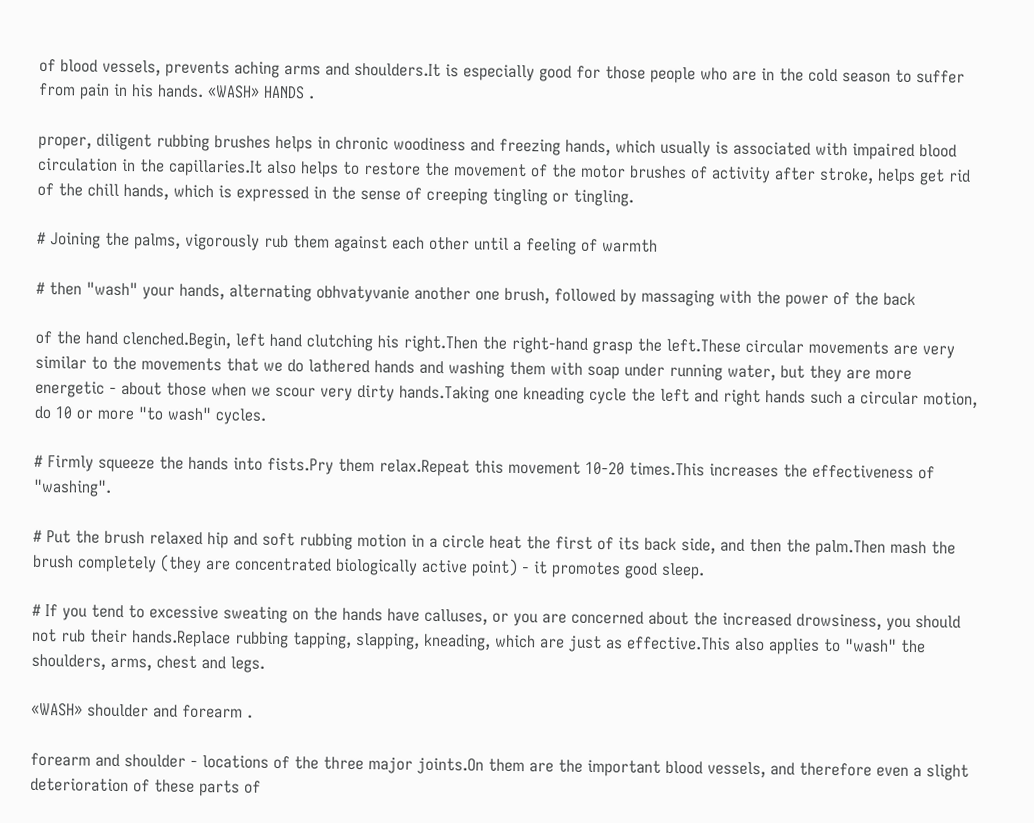of blood vessels, prevents aching arms and shoulders.It is especially good for those people who are in the cold season to suffer from pain in his hands. «WASH» HANDS .

proper, diligent rubbing brushes helps in chronic woodiness and freezing hands, which usually is associated with impaired blood circulation in the capillaries.It also helps to restore the movement of the motor brushes of activity after stroke, helps get rid of the chill hands, which is expressed in the sense of creeping tingling or tingling.

# Joining the palms, vigorously rub them against each other until a feeling of warmth

# then "wash" your hands, alternating obhvatyvanie another one brush, followed by massaging with the power of the back

of the hand clenched.Begin, left hand clutching his right.Then the right-hand grasp the left.These circular movements are very similar to the movements that we do lathered hands and washing them with soap under running water, but they are more energetic - about those when we scour very dirty hands.Taking one kneading cycle the left and right hands such a circular motion, do 10 or more "to wash" cycles.

# Firmly squeeze the hands into fists.Pry them relax.Repeat this movement 10-20 times.This increases the effectiveness of "washing".

# Put the brush relaxed hip and soft rubbing motion in a circle heat the first of its back side, and then the palm.Then mash the brush completely (they are concentrated biologically active point) - it promotes good sleep.

# If you tend to excessive sweating on the hands have calluses, or you are concerned about the increased drowsiness, you should not rub their hands.Replace rubbing tapping, slapping, kneading, which are just as effective.This also applies to "wash" the shoulders, arms, chest and legs.

«WASH» shoulder and forearm .

forearm and shoulder - locations of the three major joints.On them are the important blood vessels, and therefore even a slight deterioration of these parts of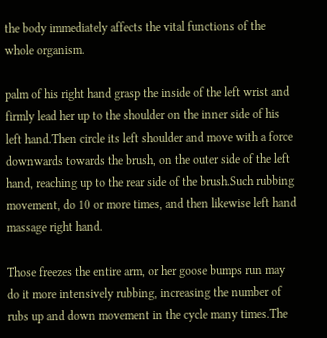the body immediately affects the vital functions of the whole organism.

palm of his right hand grasp the inside of the left wrist and firmly lead her up to the shoulder on the inner side of his left hand.Then circle its left shoulder and move with a force downwards towards the brush, on the outer side of the left hand, reaching up to the rear side of the brush.Such rubbing movement, do 10 or more times, and then likewise left hand massage right hand.

Those freezes the entire arm, or her goose bumps run may do it more intensively rubbing, increasing the number of rubs up and down movement in the cycle many times.The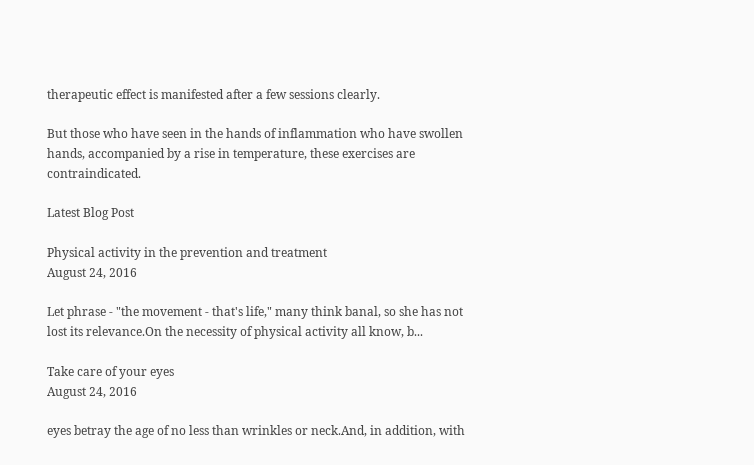therapeutic effect is manifested after a few sessions clearly.

But those who have seen in the hands of inflammation who have swollen hands, accompanied by a rise in temperature, these exercises are contraindicated.

Latest Blog Post

Physical activity in the prevention and treatment
August 24, 2016

Let phrase - "the movement - that's life," many think banal, so she has not lost its relevance.On the necessity of physical activity all know, b...

Take care of your eyes
August 24, 2016

eyes betray the age of no less than wrinkles or neck.And, in addition, with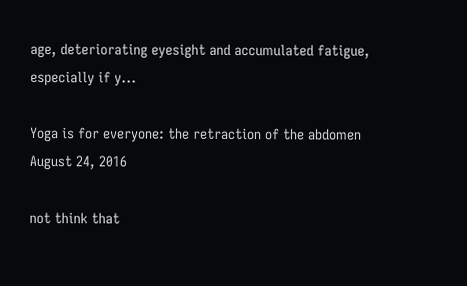age, deteriorating eyesight and accumulated fatigue, especially if y...

Yoga is for everyone: the retraction of the abdomen
August 24, 2016

not think that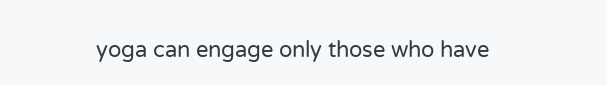yoga can engage only those who have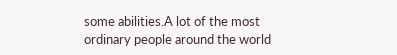some abilities.A lot of the most ordinary people around the world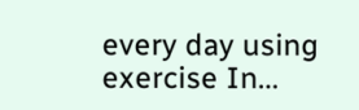every day using exercise In...